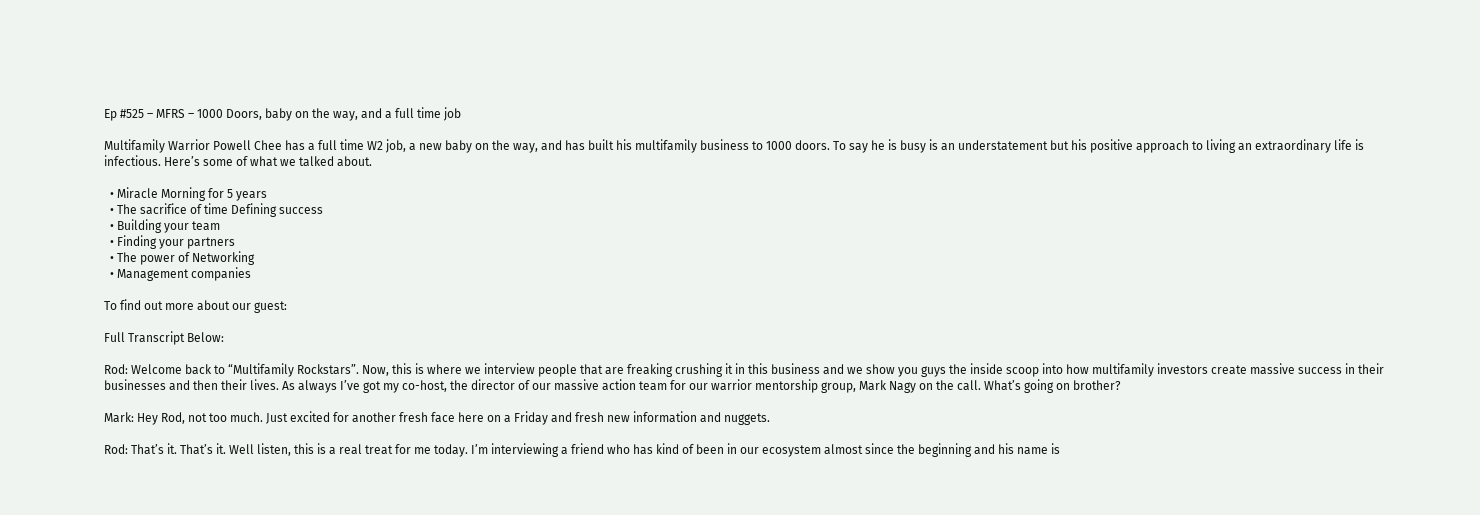Ep #525 – MFRS – 1000 Doors, baby on the way, and a full time job

Multifamily Warrior Powell Chee has a full time W2 job, a new baby on the way, and has built his multifamily business to 1000 doors. To say he is busy is an understatement but his positive approach to living an extraordinary life is infectious. Here’s some of what we talked about.

  • Miracle Morning for 5 years
  • The sacrifice of time Defining success
  • Building your team
  • Finding your partners
  • The power of Networking
  • Management companies

To find out more about our guest:

Full Transcript Below:

Rod: Welcome back to “Multifamily Rockstars”. Now, this is where we interview people that are freaking crushing it in this business and we show you guys the inside scoop into how multifamily investors create massive success in their businesses and then their lives. As always I’ve got my co-host, the director of our massive action team for our warrior mentorship group, Mark Nagy on the call. What’s going on brother?

Mark: Hey Rod, not too much. Just excited for another fresh face here on a Friday and fresh new information and nuggets.

Rod: That’s it. That’s it. Well listen, this is a real treat for me today. I’m interviewing a friend who has kind of been in our ecosystem almost since the beginning and his name is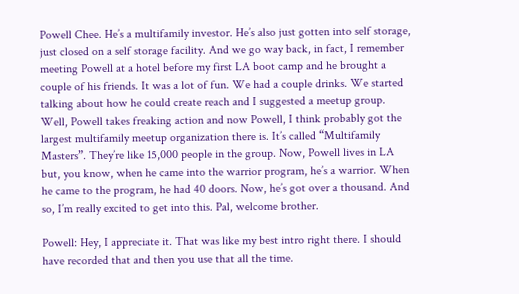Powell Chee. He’s a multifamily investor. He’s also just gotten into self storage, just closed on a self storage facility. And we go way back, in fact, I remember meeting Powell at a hotel before my first LA boot camp and he brought a couple of his friends. It was a lot of fun. We had a couple drinks. We started talking about how he could create reach and I suggested a meetup group. Well, Powell takes freaking action and now Powell, I think probably got the largest multifamily meetup organization there is. It’s called “Multifamily Masters”. They’re like 15,000 people in the group. Now, Powell lives in LA but, you know, when he came into the warrior program, he’s a warrior. When he came to the program, he had 40 doors. Now, he’s got over a thousand. And so, I’m really excited to get into this. Pal, welcome brother.

Powell: Hey, I appreciate it. That was like my best intro right there. I should have recorded that and then you use that all the time.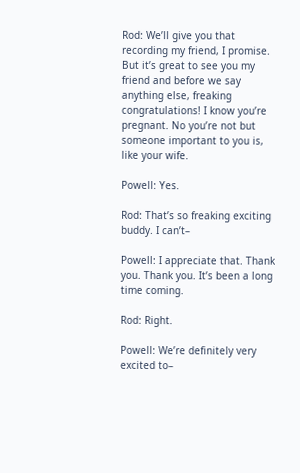Rod: We’ll give you that recording my friend, I promise. But it’s great to see you my friend and before we say anything else, freaking congratulations! I know you’re pregnant. No you’re not but someone important to you is, like your wife.

Powell: Yes.

Rod: That’s so freaking exciting buddy. I can’t–

Powell: I appreciate that. Thank you. Thank you. It’s been a long time coming.

Rod: Right.

Powell: We’re definitely very excited to–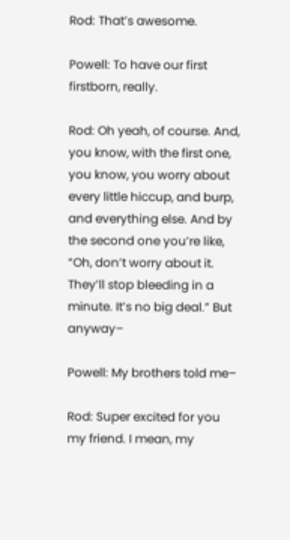Rod: That’s awesome.

Powell: To have our first firstborn, really.

Rod: Oh yeah, of course. And, you know, with the first one, you know, you worry about every little hiccup, and burp, and everything else. And by the second one you’re like, “Oh, don’t worry about it. They’ll stop bleeding in a minute. It’s no big deal.” But anyway–

Powell: My brothers told me–

Rod: Super excited for you my friend. I mean, my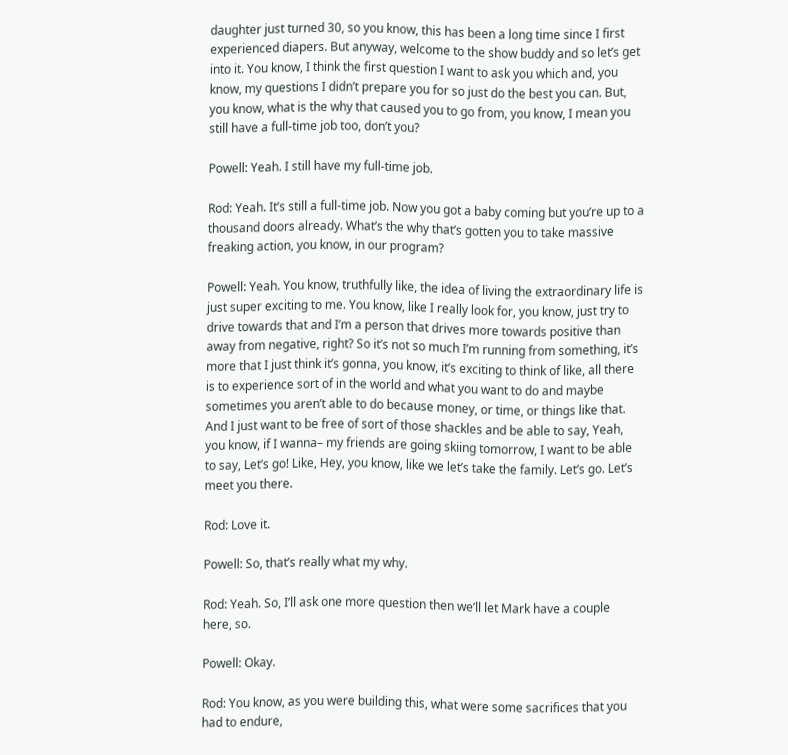daughter just turned 30, so you know, this has been a long time since I first experienced diapers. But anyway, welcome to the show buddy and so let’s get into it. You know, I think the first question I want to ask you which and, you know, my questions I didn’t prepare you for so just do the best you can. But, you know, what is the why that caused you to go from, you know, I mean you still have a full-time job too, don’t you?

Powell: Yeah. I still have my full-time job.

Rod: Yeah. It’s still a full-time job. Now you got a baby coming but you’re up to a thousand doors already. What’s the why that’s gotten you to take massive freaking action, you know, in our program?

Powell: Yeah. You know, truthfully like, the idea of living the extraordinary life is just super exciting to me. You know, like I really look for, you know, just try to drive towards that and I’m a person that drives more towards positive than away from negative, right? So it’s not so much I’m running from something, it’s more that I just think it’s gonna, you know, it’s exciting to think of like, all there is to experience sort of in the world and what you want to do and maybe sometimes you aren’t able to do because money, or time, or things like that. And I just want to be free of sort of those shackles and be able to say, Yeah, you know, if I wanna– my friends are going skiing tomorrow, I want to be able to say, Let’s go! Like, Hey, you know, like we let’s take the family. Let’s go. Let’s meet you there.

Rod: Love it.

Powell: So, that’s really what my why.

Rod: Yeah. So, I’ll ask one more question then we’ll let Mark have a couple here, so.

Powell: Okay.

Rod: You know, as you were building this, what were some sacrifices that you had to endure,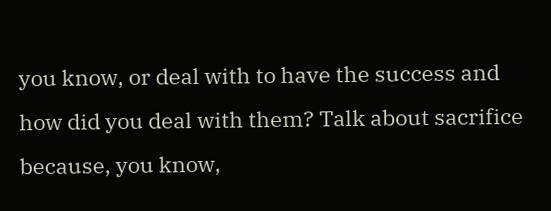you know, or deal with to have the success and how did you deal with them? Talk about sacrifice because, you know,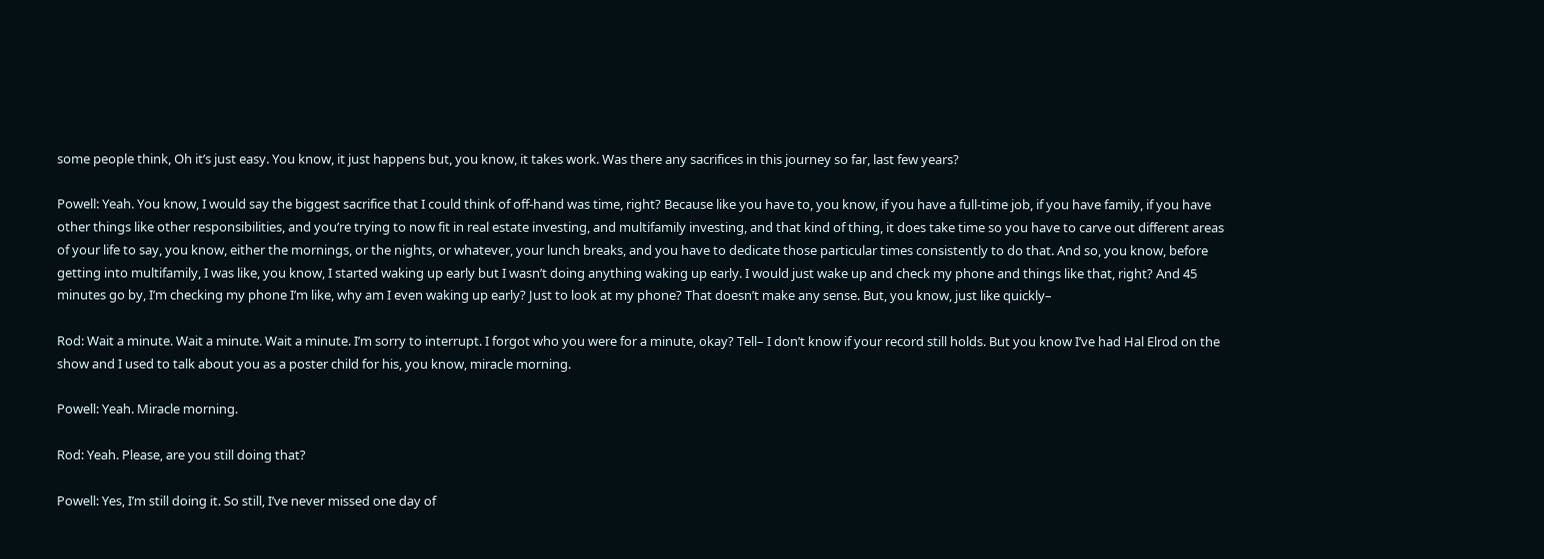some people think, Oh it’s just easy. You know, it just happens but, you know, it takes work. Was there any sacrifices in this journey so far, last few years?

Powell: Yeah. You know, I would say the biggest sacrifice that I could think of off-hand was time, right? Because like you have to, you know, if you have a full-time job, if you have family, if you have other things like other responsibilities, and you’re trying to now fit in real estate investing, and multifamily investing, and that kind of thing, it does take time so you have to carve out different areas of your life to say, you know, either the mornings, or the nights, or whatever, your lunch breaks, and you have to dedicate those particular times consistently to do that. And so, you know, before getting into multifamily, I was like, you know, I started waking up early but I wasn’t doing anything waking up early. I would just wake up and check my phone and things like that, right? And 45 minutes go by, I’m checking my phone I’m like, why am I even waking up early? Just to look at my phone? That doesn’t make any sense. But, you know, just like quickly–

Rod: Wait a minute. Wait a minute. Wait a minute. I’m sorry to interrupt. I forgot who you were for a minute, okay? Tell– I don’t know if your record still holds. But you know I’ve had Hal Elrod on the show and I used to talk about you as a poster child for his, you know, miracle morning.

Powell: Yeah. Miracle morning.

Rod: Yeah. Please, are you still doing that?

Powell: Yes, I’m still doing it. So still, I’ve never missed one day of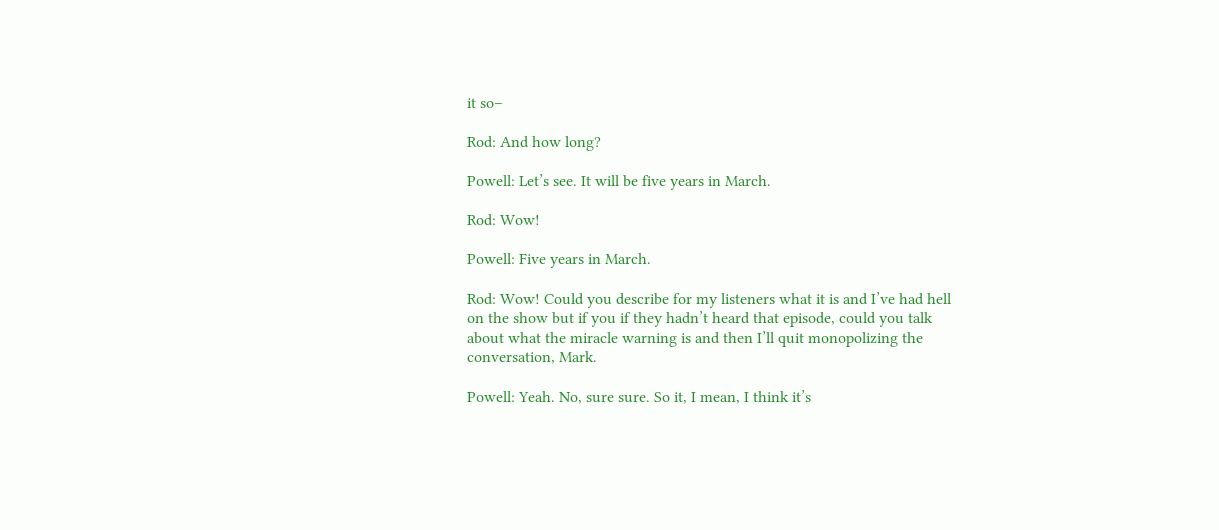it so–

Rod: And how long?

Powell: Let’s see. It will be five years in March.

Rod: Wow!

Powell: Five years in March.

Rod: Wow! Could you describe for my listeners what it is and I’ve had hell on the show but if you if they hadn’t heard that episode, could you talk about what the miracle warning is and then I’ll quit monopolizing the conversation, Mark.

Powell: Yeah. No, sure sure. So it, I mean, I think it’s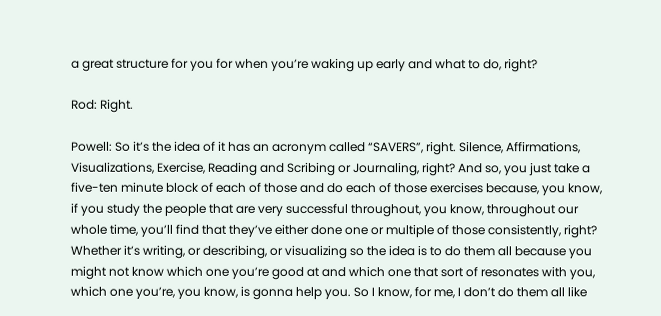a great structure for you for when you’re waking up early and what to do, right?

Rod: Right.

Powell: So it’s the idea of it has an acronym called “SAVERS”, right. Silence, Affirmations, Visualizations, Exercise, Reading and Scribing or Journaling, right? And so, you just take a five-ten minute block of each of those and do each of those exercises because, you know, if you study the people that are very successful throughout, you know, throughout our whole time, you’ll find that they’ve either done one or multiple of those consistently, right? Whether it’s writing, or describing, or visualizing so the idea is to do them all because you might not know which one you’re good at and which one that sort of resonates with you, which one you’re, you know, is gonna help you. So I know, for me, I don’t do them all like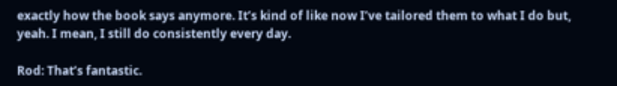exactly how the book says anymore. It’s kind of like now I’ve tailored them to what I do but, yeah. I mean, I still do consistently every day.

Rod: That’s fantastic.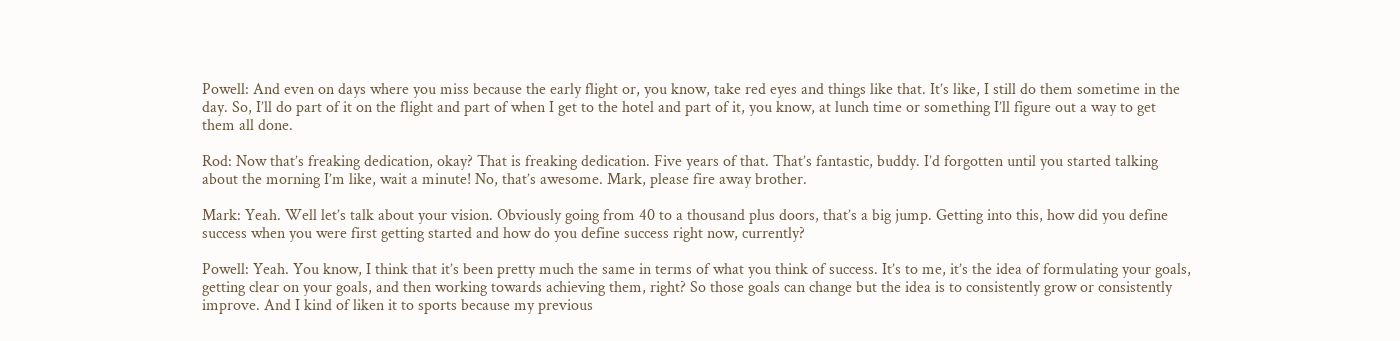Powell: And even on days where you miss because the early flight or, you know, take red eyes and things like that. It’s like, I still do them sometime in the day. So, I’ll do part of it on the flight and part of when I get to the hotel and part of it, you know, at lunch time or something I’ll figure out a way to get them all done.

Rod: Now that’s freaking dedication, okay? That is freaking dedication. Five years of that. That’s fantastic, buddy. I’d forgotten until you started talking about the morning I’m like, wait a minute! No, that’s awesome. Mark, please fire away brother.

Mark: Yeah. Well let’s talk about your vision. Obviously going from 40 to a thousand plus doors, that’s a big jump. Getting into this, how did you define success when you were first getting started and how do you define success right now, currently?

Powell: Yeah. You know, I think that it’s been pretty much the same in terms of what you think of success. It’s to me, it’s the idea of formulating your goals, getting clear on your goals, and then working towards achieving them, right? So those goals can change but the idea is to consistently grow or consistently improve. And I kind of liken it to sports because my previous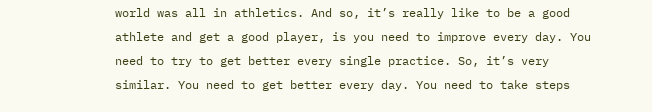world was all in athletics. And so, it’s really like to be a good athlete and get a good player, is you need to improve every day. You need to try to get better every single practice. So, it’s very similar. You need to get better every day. You need to take steps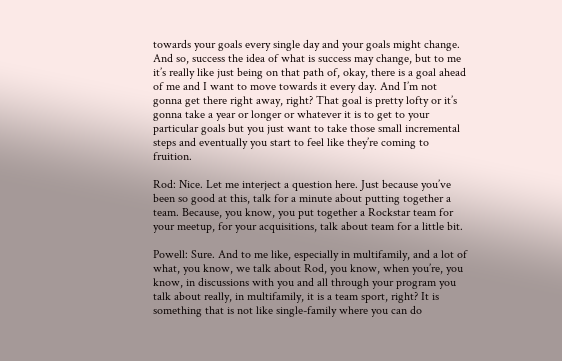towards your goals every single day and your goals might change. And so, success the idea of what is success may change, but to me it’s really like just being on that path of, okay, there is a goal ahead of me and I want to move towards it every day. And I’m not gonna get there right away, right? That goal is pretty lofty or it’s gonna take a year or longer or whatever it is to get to your particular goals but you just want to take those small incremental steps and eventually you start to feel like they’re coming to fruition.

Rod: Nice. Let me interject a question here. Just because you’ve been so good at this, talk for a minute about putting together a team. Because, you know, you put together a Rockstar team for your meetup, for your acquisitions, talk about team for a little bit.

Powell: Sure. And to me like, especially in multifamily, and a lot of what, you know, we talk about Rod, you know, when you’re, you know, in discussions with you and all through your program you talk about really, in multifamily, it is a team sport, right? It is something that is not like single-family where you can do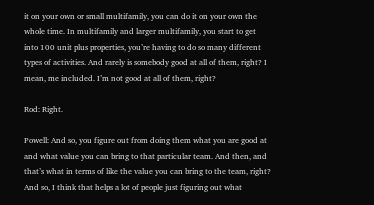it on your own or small multifamily, you can do it on your own the whole time. In multifamily and larger multifamily, you start to get into 100 unit plus properties, you’re having to do so many different types of activities. And rarely is somebody good at all of them, right? I mean, me included. I’m not good at all of them, right?

Rod: Right.

Powell: And so, you figure out from doing them what you are good at and what value you can bring to that particular team. And then, and that’s what in terms of like the value you can bring to the team, right? And so, I think that helps a lot of people just figuring out what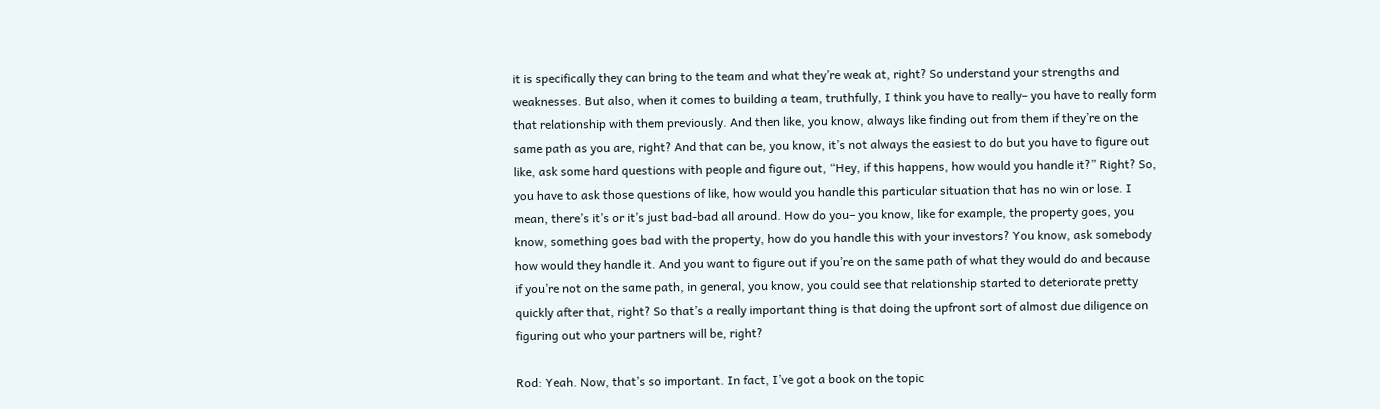it is specifically they can bring to the team and what they’re weak at, right? So understand your strengths and weaknesses. But also, when it comes to building a team, truthfully, I think you have to really– you have to really form that relationship with them previously. And then like, you know, always like finding out from them if they’re on the same path as you are, right? And that can be, you know, it’s not always the easiest to do but you have to figure out like, ask some hard questions with people and figure out, “Hey, if this happens, how would you handle it?” Right? So, you have to ask those questions of like, how would you handle this particular situation that has no win or lose. I mean, there’s it’s or it’s just bad-bad all around. How do you– you know, like for example, the property goes, you know, something goes bad with the property, how do you handle this with your investors? You know, ask somebody how would they handle it. And you want to figure out if you’re on the same path of what they would do and because if you’re not on the same path, in general, you know, you could see that relationship started to deteriorate pretty quickly after that, right? So that’s a really important thing is that doing the upfront sort of almost due diligence on figuring out who your partners will be, right?

Rod: Yeah. Now, that’s so important. In fact, I’ve got a book on the topic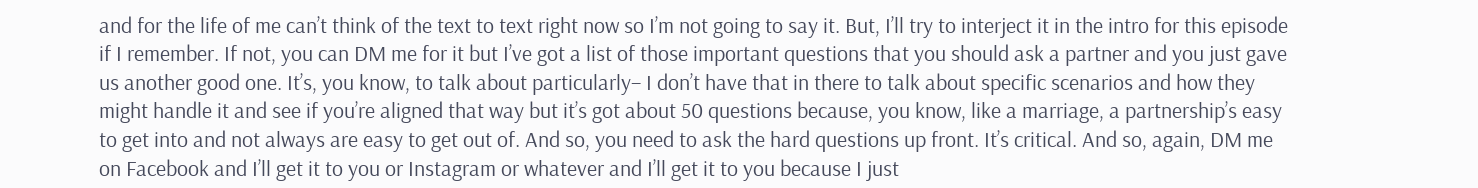and for the life of me can’t think of the text to text right now so I’m not going to say it. But, I’ll try to interject it in the intro for this episode if I remember. If not, you can DM me for it but I’ve got a list of those important questions that you should ask a partner and you just gave us another good one. It’s, you know, to talk about particularly– I don’t have that in there to talk about specific scenarios and how they might handle it and see if you’re aligned that way but it’s got about 50 questions because, you know, like a marriage, a partnership’s easy to get into and not always are easy to get out of. And so, you need to ask the hard questions up front. It’s critical. And so, again, DM me on Facebook and I’ll get it to you or Instagram or whatever and I’ll get it to you because I just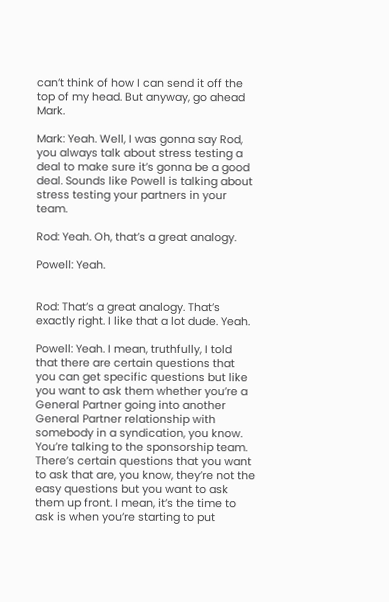can’t think of how I can send it off the top of my head. But anyway, go ahead Mark.

Mark: Yeah. Well, I was gonna say Rod, you always talk about stress testing a deal to make sure it’s gonna be a good deal. Sounds like Powell is talking about stress testing your partners in your team.

Rod: Yeah. Oh, that’s a great analogy.

Powell: Yeah.


Rod: That’s a great analogy. That’s exactly right. I like that a lot dude. Yeah.

Powell: Yeah. I mean, truthfully, I told that there are certain questions that you can get specific questions but like you want to ask them whether you’re a General Partner going into another General Partner relationship with somebody in a syndication, you know. You’re talking to the sponsorship team. There’s certain questions that you want to ask that are, you know, they’re not the easy questions but you want to ask them up front. I mean, it’s the time to ask is when you’re starting to put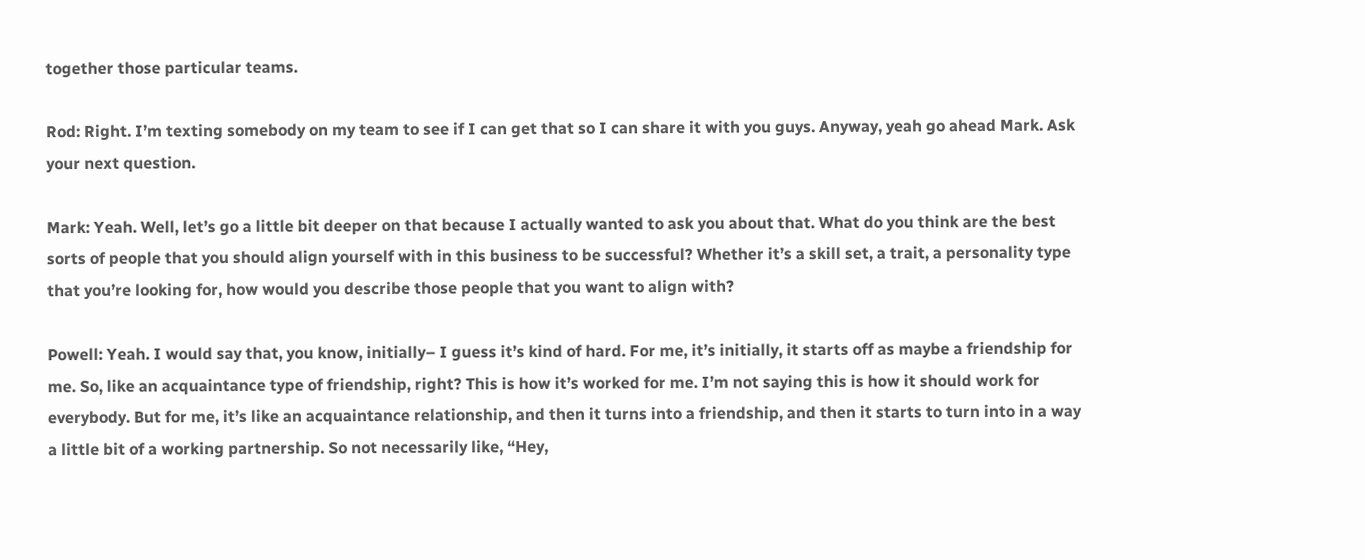together those particular teams.

Rod: Right. I’m texting somebody on my team to see if I can get that so I can share it with you guys. Anyway, yeah go ahead Mark. Ask your next question.

Mark: Yeah. Well, let’s go a little bit deeper on that because I actually wanted to ask you about that. What do you think are the best sorts of people that you should align yourself with in this business to be successful? Whether it’s a skill set, a trait, a personality type that you’re looking for, how would you describe those people that you want to align with?

Powell: Yeah. I would say that, you know, initially– I guess it’s kind of hard. For me, it’s initially, it starts off as maybe a friendship for me. So, like an acquaintance type of friendship, right? This is how it’s worked for me. I’m not saying this is how it should work for everybody. But for me, it’s like an acquaintance relationship, and then it turns into a friendship, and then it starts to turn into in a way a little bit of a working partnership. So not necessarily like, “Hey,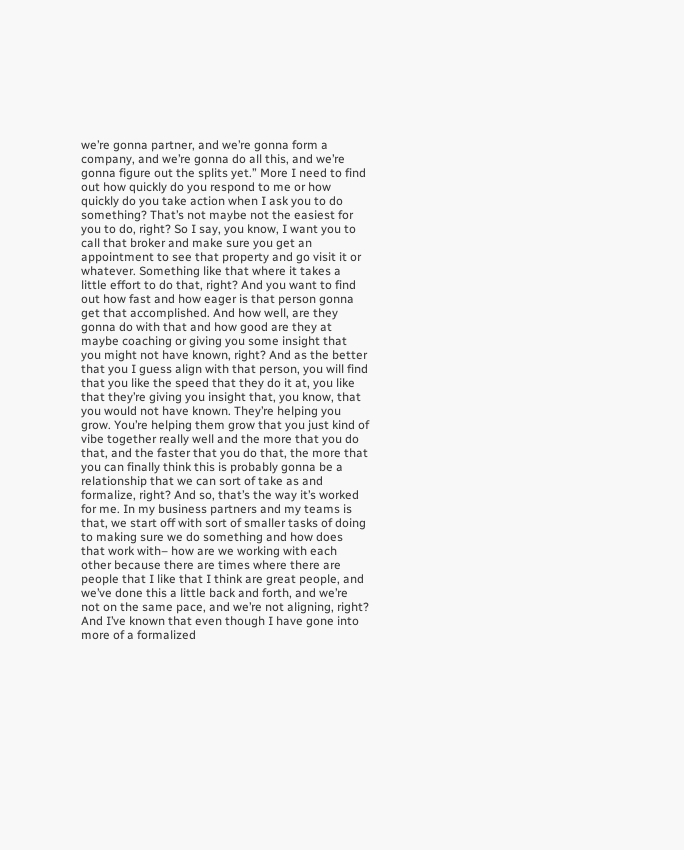we’re gonna partner, and we’re gonna form a company, and we’re gonna do all this, and we’re gonna figure out the splits yet.” More I need to find out how quickly do you respond to me or how quickly do you take action when I ask you to do something? That’s not maybe not the easiest for you to do, right? So I say, you know, I want you to call that broker and make sure you get an appointment to see that property and go visit it or whatever. Something like that where it takes a little effort to do that, right? And you want to find out how fast and how eager is that person gonna get that accomplished. And how well, are they gonna do with that and how good are they at maybe coaching or giving you some insight that you might not have known, right? And as the better that you I guess align with that person, you will find that you like the speed that they do it at, you like that they’re giving you insight that, you know, that you would not have known. They’re helping you grow. You’re helping them grow that you just kind of vibe together really well and the more that you do that, and the faster that you do that, the more that you can finally think this is probably gonna be a relationship that we can sort of take as and formalize, right? And so, that’s the way it’s worked for me. In my business partners and my teams is that, we start off with sort of smaller tasks of doing to making sure we do something and how does that work with– how are we working with each other because there are times where there are people that I like that I think are great people, and we’ve done this a little back and forth, and we’re not on the same pace, and we’re not aligning, right? And I’ve known that even though I have gone into more of a formalized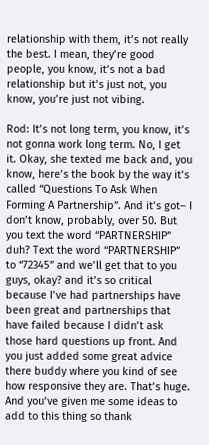relationship with them, it’s not really the best. I mean, they’re good people, you know, it’s not a bad relationship but it’s just not, you know, you’re just not vibing.

Rod: It’s not long term, you know, it’s not gonna work long term. No, I get it. Okay, she texted me back and, you know, here’s the book by the way it’s called “Questions To Ask When Forming A Partnership”. And it’s got– I don’t know, probably, over 50. But you text the word “PARTNERSHIP” duh? Text the word “PARTNERSHIP” to “72345” and we’ll get that to you guys, okay? and it’s so critical because I’ve had partnerships have been great and partnerships that have failed because I didn’t ask those hard questions up front. And you just added some great advice there buddy where you kind of see how responsive they are. That’s huge. And you’ve given me some ideas to add to this thing so thank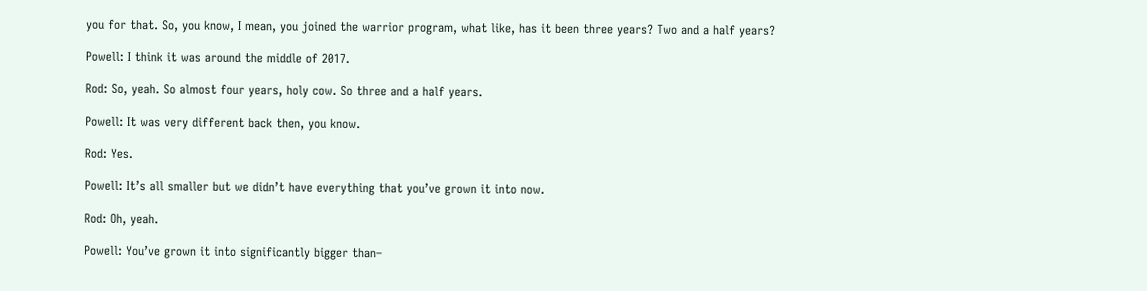you for that. So, you know, I mean, you joined the warrior program, what like, has it been three years? Two and a half years?

Powell: I think it was around the middle of 2017.

Rod: So, yeah. So almost four years, holy cow. So three and a half years.

Powell: It was very different back then, you know.

Rod: Yes.

Powell: It’s all smaller but we didn’t have everything that you’ve grown it into now.

Rod: Oh, yeah.

Powell: You’ve grown it into significantly bigger than–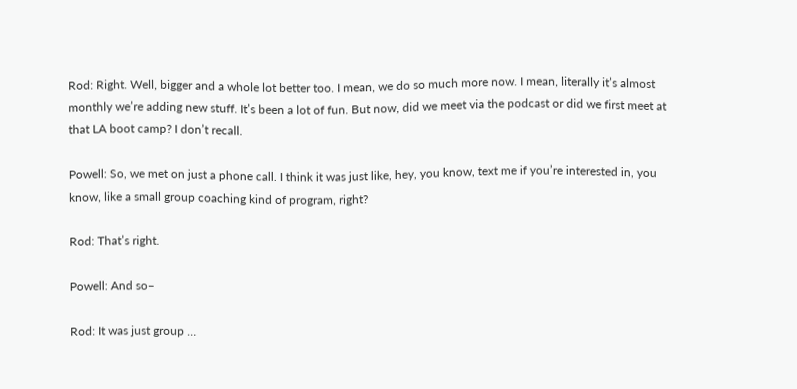Rod: Right. Well, bigger and a whole lot better too. I mean, we do so much more now. I mean, literally it’s almost monthly we’re adding new stuff. It’s been a lot of fun. But now, did we meet via the podcast or did we first meet at that LA boot camp? I don’t recall.

Powell: So, we met on just a phone call. I think it was just like, hey, you know, text me if you’re interested in, you know, like a small group coaching kind of program, right?

Rod: That’s right.

Powell: And so–

Rod: It was just group …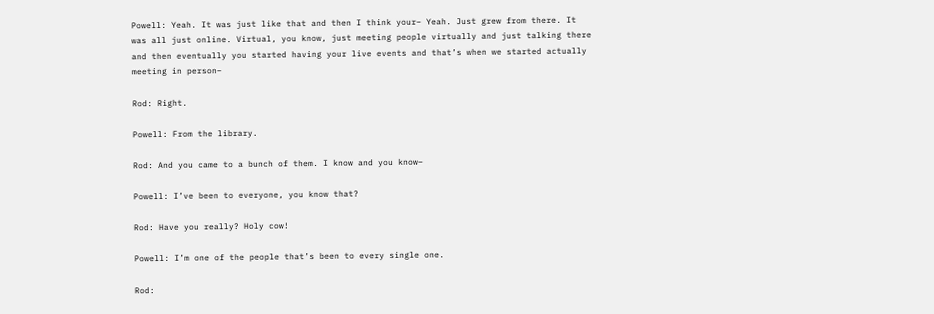Powell: Yeah. It was just like that and then I think your– Yeah. Just grew from there. It was all just online. Virtual, you know, just meeting people virtually and just talking there and then eventually you started having your live events and that’s when we started actually meeting in person–

Rod: Right.

Powell: From the library.

Rod: And you came to a bunch of them. I know and you know–

Powell: I’ve been to everyone, you know that?

Rod: Have you really? Holy cow!

Powell: I’m one of the people that’s been to every single one.

Rod: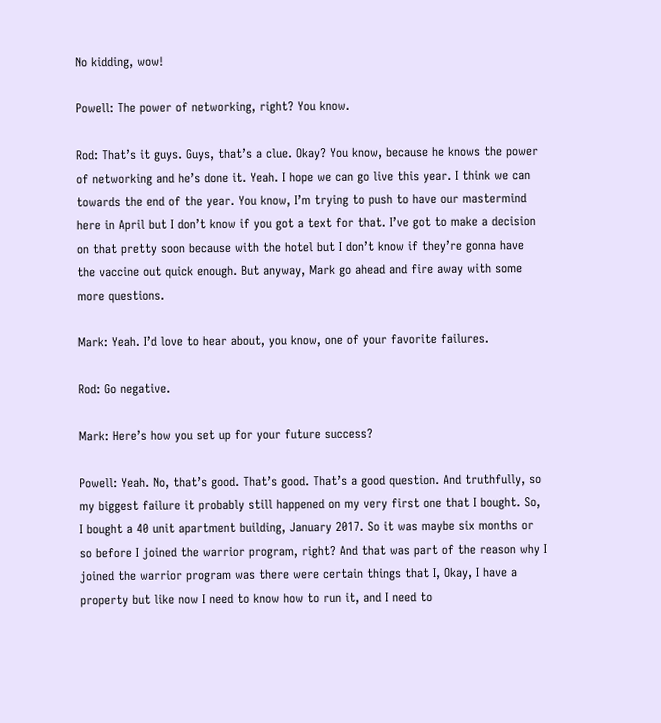No kidding, wow!

Powell: The power of networking, right? You know.

Rod: That’s it guys. Guys, that’s a clue. Okay? You know, because he knows the power of networking and he’s done it. Yeah. I hope we can go live this year. I think we can towards the end of the year. You know, I’m trying to push to have our mastermind here in April but I don’t know if you got a text for that. I’ve got to make a decision on that pretty soon because with the hotel but I don’t know if they’re gonna have the vaccine out quick enough. But anyway, Mark go ahead and fire away with some more questions.

Mark: Yeah. I’d love to hear about, you know, one of your favorite failures.

Rod: Go negative.

Mark: Here’s how you set up for your future success?

Powell: Yeah. No, that’s good. That’s good. That’s a good question. And truthfully, so my biggest failure it probably still happened on my very first one that I bought. So, I bought a 40 unit apartment building, January 2017. So it was maybe six months or so before I joined the warrior program, right? And that was part of the reason why I joined the warrior program was there were certain things that I, Okay, I have a property but like now I need to know how to run it, and I need to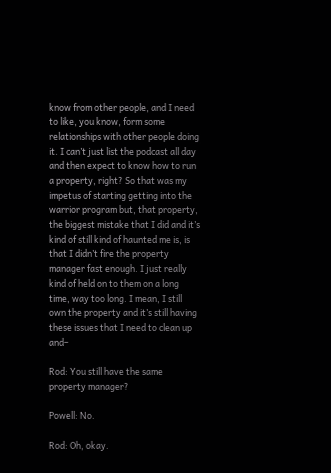know from other people, and I need to like, you know, form some relationships with other people doing it. I can’t just list the podcast all day and then expect to know how to run a property, right? So that was my impetus of starting getting into the warrior program but, that property, the biggest mistake that I did and it’s kind of still kind of haunted me is, is that I didn’t fire the property manager fast enough. I just really kind of held on to them on a long time, way too long. I mean, I still own the property and it’s still having these issues that I need to clean up and–

Rod: You still have the same property manager?

Powell: No.

Rod: Oh, okay.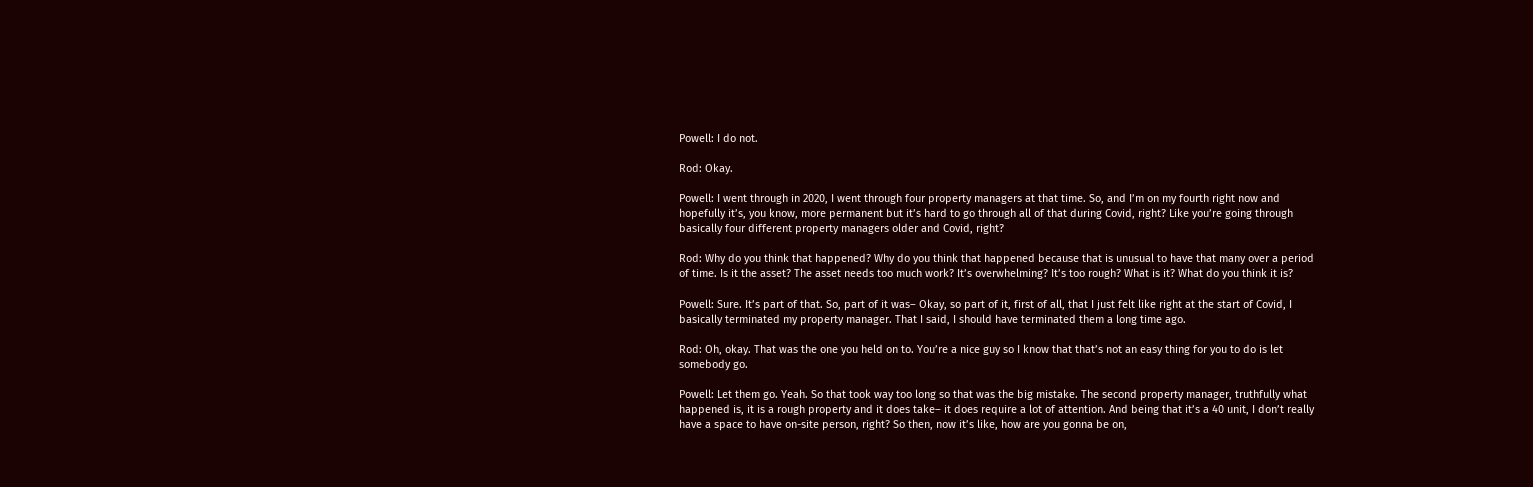Powell: I do not.

Rod: Okay.

Powell: I went through in 2020, I went through four property managers at that time. So, and I’m on my fourth right now and hopefully it’s, you know, more permanent but it’s hard to go through all of that during Covid, right? Like you’re going through basically four different property managers older and Covid, right?

Rod: Why do you think that happened? Why do you think that happened because that is unusual to have that many over a period of time. Is it the asset? The asset needs too much work? It’s overwhelming? It’s too rough? What is it? What do you think it is?

Powell: Sure. It’s part of that. So, part of it was– Okay, so part of it, first of all, that I just felt like right at the start of Covid, I basically terminated my property manager. That I said, I should have terminated them a long time ago.

Rod: Oh, okay. That was the one you held on to. You’re a nice guy so I know that that’s not an easy thing for you to do is let somebody go.

Powell: Let them go. Yeah. So that took way too long so that was the big mistake. The second property manager, truthfully what happened is, it is a rough property and it does take– it does require a lot of attention. And being that it’s a 40 unit, I don’t really have a space to have on-site person, right? So then, now it’s like, how are you gonna be on,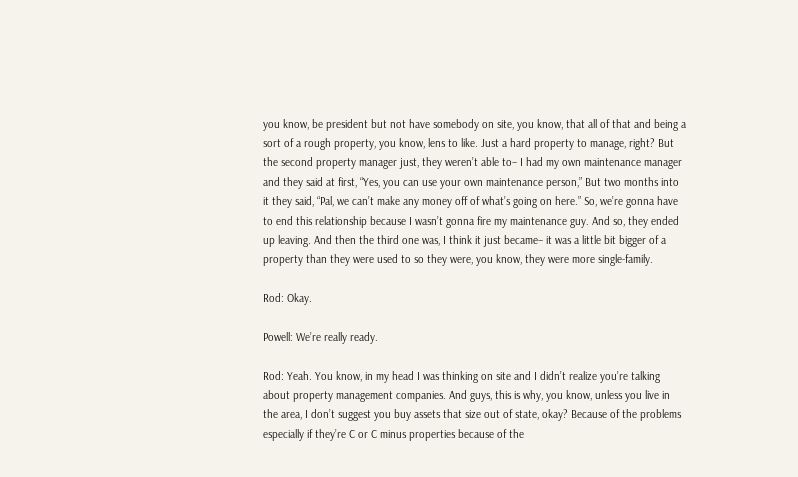you know, be president but not have somebody on site, you know, that all of that and being a sort of a rough property, you know, lens to like. Just a hard property to manage, right? But the second property manager just, they weren’t able to– I had my own maintenance manager and they said at first, “Yes, you can use your own maintenance person,” But two months into it they said, “Pal, we can’t make any money off of what’s going on here.” So, we’re gonna have to end this relationship because I wasn’t gonna fire my maintenance guy. And so, they ended up leaving. And then the third one was, I think it just became– it was a little bit bigger of a property than they were used to so they were, you know, they were more single-family.

Rod: Okay.

Powell: We’re really ready.

Rod: Yeah. You know, in my head I was thinking on site and I didn’t realize you’re talking about property management companies. And guys, this is why, you know, unless you live in the area, I don’t suggest you buy assets that size out of state, okay? Because of the problems especially if they’re C or C minus properties because of the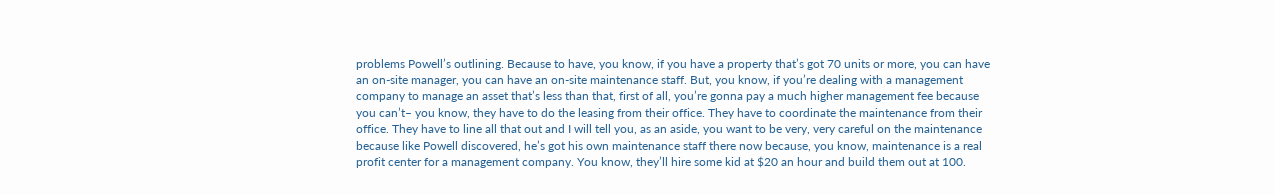problems Powell’s outlining. Because to have, you know, if you have a property that’s got 70 units or more, you can have an on-site manager, you can have an on-site maintenance staff. But, you know, if you’re dealing with a management company to manage an asset that’s less than that, first of all, you’re gonna pay a much higher management fee because you can’t– you know, they have to do the leasing from their office. They have to coordinate the maintenance from their office. They have to line all that out and I will tell you, as an aside, you want to be very, very careful on the maintenance because like Powell discovered, he’s got his own maintenance staff there now because, you know, maintenance is a real profit center for a management company. You know, they’ll hire some kid at $20 an hour and build them out at 100.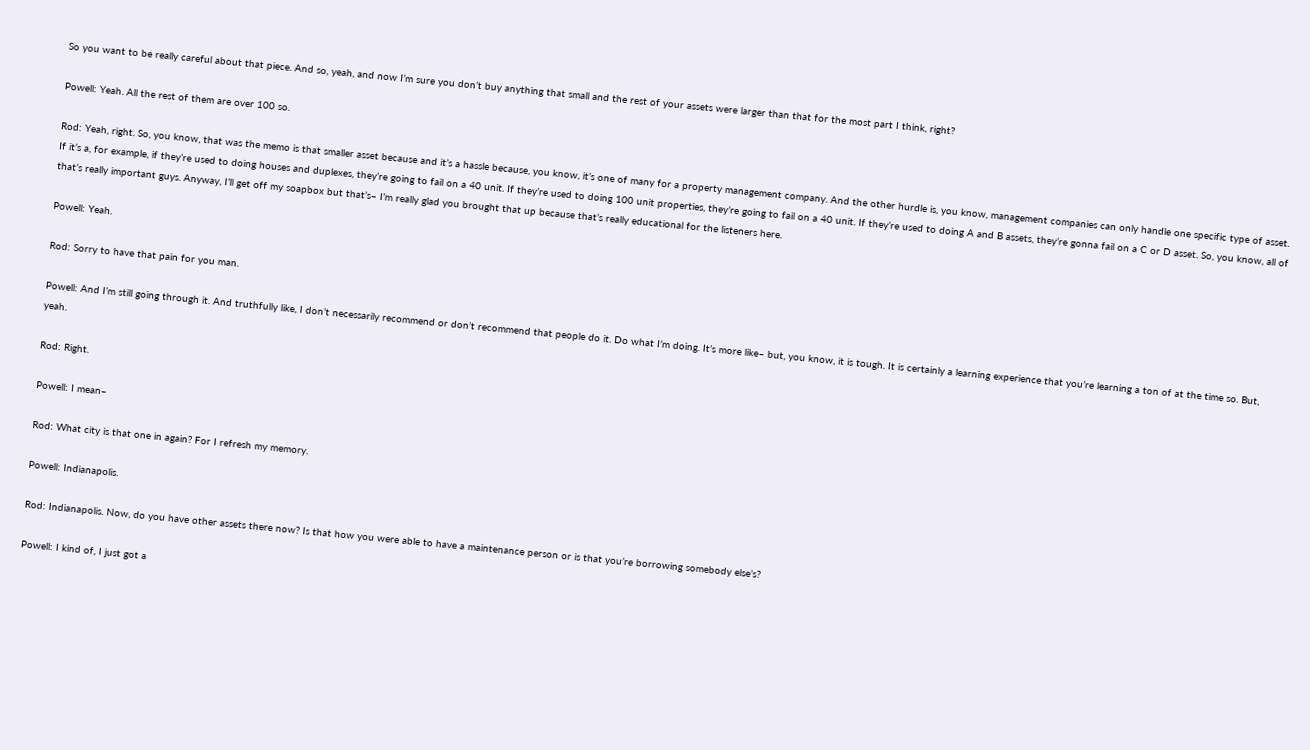So you want to be really careful about that piece. And so, yeah, and now I’m sure you don’t buy anything that small and the rest of your assets were larger than that for the most part I think, right?

Powell: Yeah. All the rest of them are over 100 so.

Rod: Yeah, right. So, you know, that was the memo is that smaller asset because and it’s a hassle because, you know, it’s one of many for a property management company. And the other hurdle is, you know, management companies can only handle one specific type of asset. If it’s a, for example, if they’re used to doing houses and duplexes, they’re going to fail on a 40 unit. If they’re used to doing 100 unit properties, they’re going to fail on a 40 unit. If they’re used to doing A and B assets, they’re gonna fail on a C or D asset. So, you know, all of that’s really important guys. Anyway, I’ll get off my soapbox but that’s– I’m really glad you brought that up because that’s really educational for the listeners here.

Powell: Yeah.

Rod: Sorry to have that pain for you man.

Powell: And I’m still going through it. And truthfully like, I don’t necessarily recommend or don’t recommend that people do it. Do what I’m doing. It’s more like– but, you know, it is tough. It is certainly a learning experience that you’re learning a ton of at the time so. But, yeah.

Rod: Right.

Powell: I mean–

Rod: What city is that one in again? For I refresh my memory.

Powell: Indianapolis.

Rod: Indianapolis. Now, do you have other assets there now? Is that how you were able to have a maintenance person or is that you’re borrowing somebody else’s?

Powell: I kind of, I just got a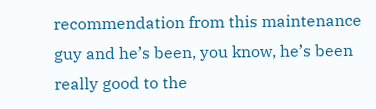recommendation from this maintenance guy and he’s been, you know, he’s been really good to the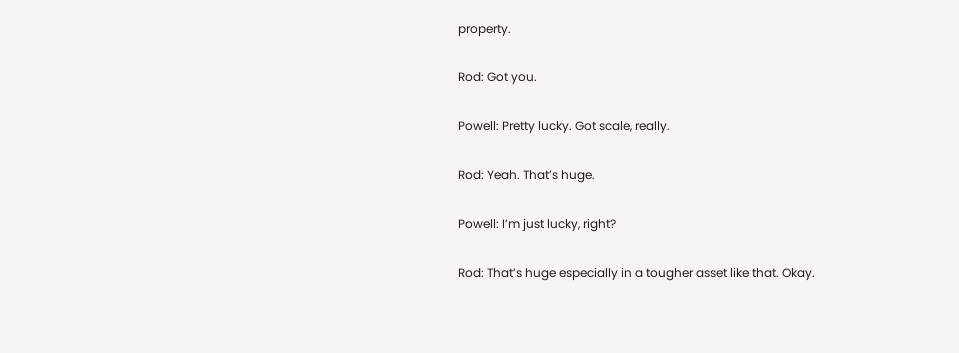property.

Rod: Got you.

Powell: Pretty lucky. Got scale, really.

Rod: Yeah. That’s huge.

Powell: I’m just lucky, right?

Rod: That’s huge especially in a tougher asset like that. Okay.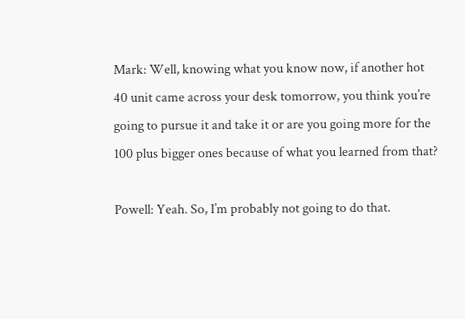Mark: Well, knowing what you know now, if another hot 40 unit came across your desk tomorrow, you think you’re going to pursue it and take it or are you going more for the 100 plus bigger ones because of what you learned from that?

Powell: Yeah. So, I’m probably not going to do that.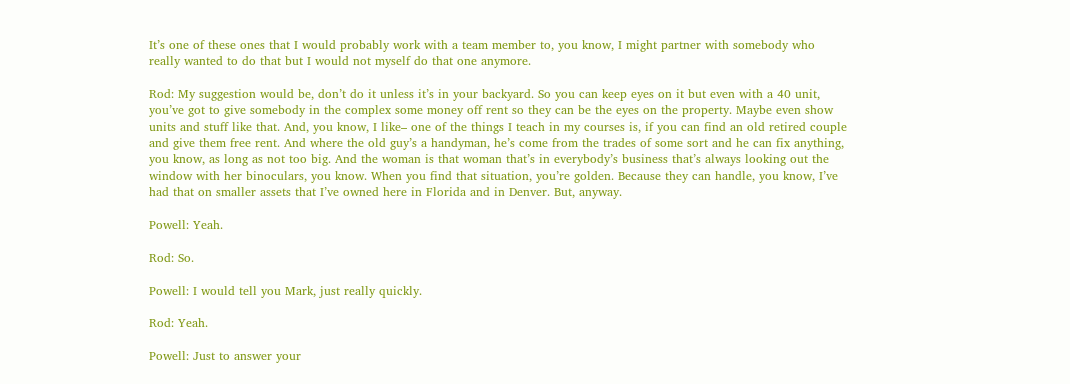It’s one of these ones that I would probably work with a team member to, you know, I might partner with somebody who really wanted to do that but I would not myself do that one anymore.

Rod: My suggestion would be, don’t do it unless it’s in your backyard. So you can keep eyes on it but even with a 40 unit, you’ve got to give somebody in the complex some money off rent so they can be the eyes on the property. Maybe even show units and stuff like that. And, you know, I like– one of the things I teach in my courses is, if you can find an old retired couple and give them free rent. And where the old guy’s a handyman, he’s come from the trades of some sort and he can fix anything, you know, as long as not too big. And the woman is that woman that’s in everybody’s business that’s always looking out the window with her binoculars, you know. When you find that situation, you’re golden. Because they can handle, you know, I’ve had that on smaller assets that I’ve owned here in Florida and in Denver. But, anyway.

Powell: Yeah.

Rod: So.

Powell: I would tell you Mark, just really quickly.

Rod: Yeah.

Powell: Just to answer your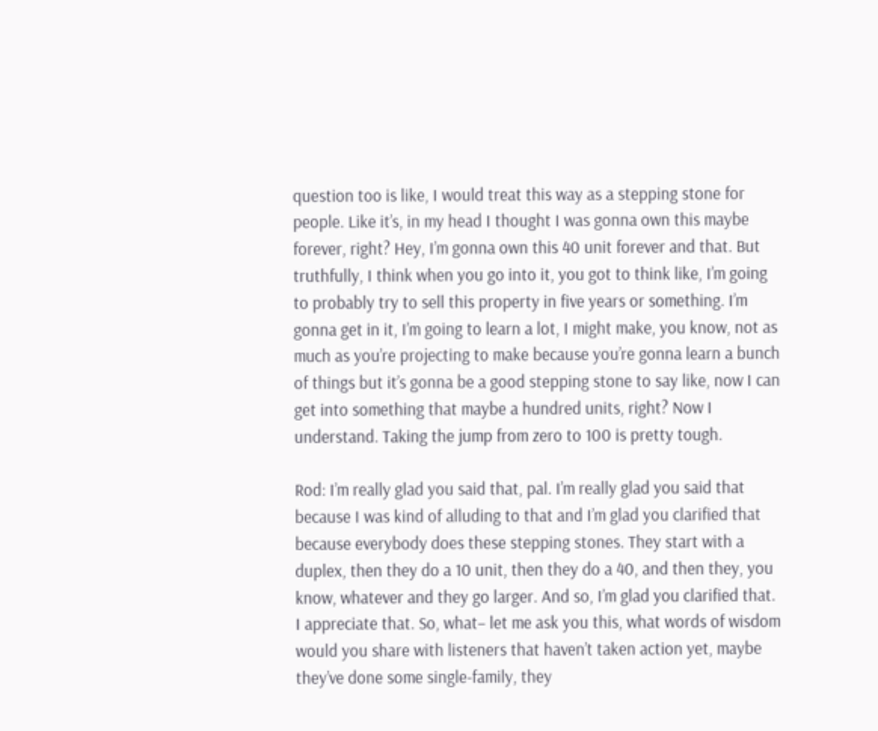question too is like, I would treat this way as a stepping stone for people. Like it’s, in my head I thought I was gonna own this maybe forever, right? Hey, I’m gonna own this 40 unit forever and that. But truthfully, I think when you go into it, you got to think like, I’m going to probably try to sell this property in five years or something. I’m gonna get in it, I’m going to learn a lot, I might make, you know, not as much as you’re projecting to make because you’re gonna learn a bunch of things but it’s gonna be a good stepping stone to say like, now I can get into something that maybe a hundred units, right? Now I understand. Taking the jump from zero to 100 is pretty tough.

Rod: I’m really glad you said that, pal. I’m really glad you said that because I was kind of alluding to that and I’m glad you clarified that because everybody does these stepping stones. They start with a duplex, then they do a 10 unit, then they do a 40, and then they, you know, whatever and they go larger. And so, I’m glad you clarified that. I appreciate that. So, what– let me ask you this, what words of wisdom would you share with listeners that haven’t taken action yet, maybe they’ve done some single-family, they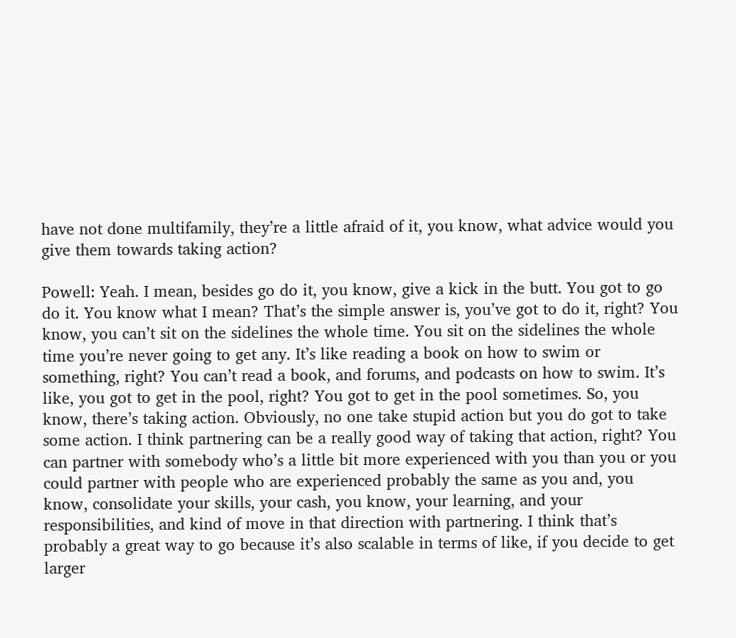have not done multifamily, they’re a little afraid of it, you know, what advice would you give them towards taking action?

Powell: Yeah. I mean, besides go do it, you know, give a kick in the butt. You got to go do it. You know what I mean? That’s the simple answer is, you’ve got to do it, right? You know, you can’t sit on the sidelines the whole time. You sit on the sidelines the whole time you’re never going to get any. It’s like reading a book on how to swim or something, right? You can’t read a book, and forums, and podcasts on how to swim. It’s like, you got to get in the pool, right? You got to get in the pool sometimes. So, you know, there’s taking action. Obviously, no one take stupid action but you do got to take some action. I think partnering can be a really good way of taking that action, right? You can partner with somebody who’s a little bit more experienced with you than you or you could partner with people who are experienced probably the same as you and, you know, consolidate your skills, your cash, you know, your learning, and your responsibilities, and kind of move in that direction with partnering. I think that’s probably a great way to go because it’s also scalable in terms of like, if you decide to get larger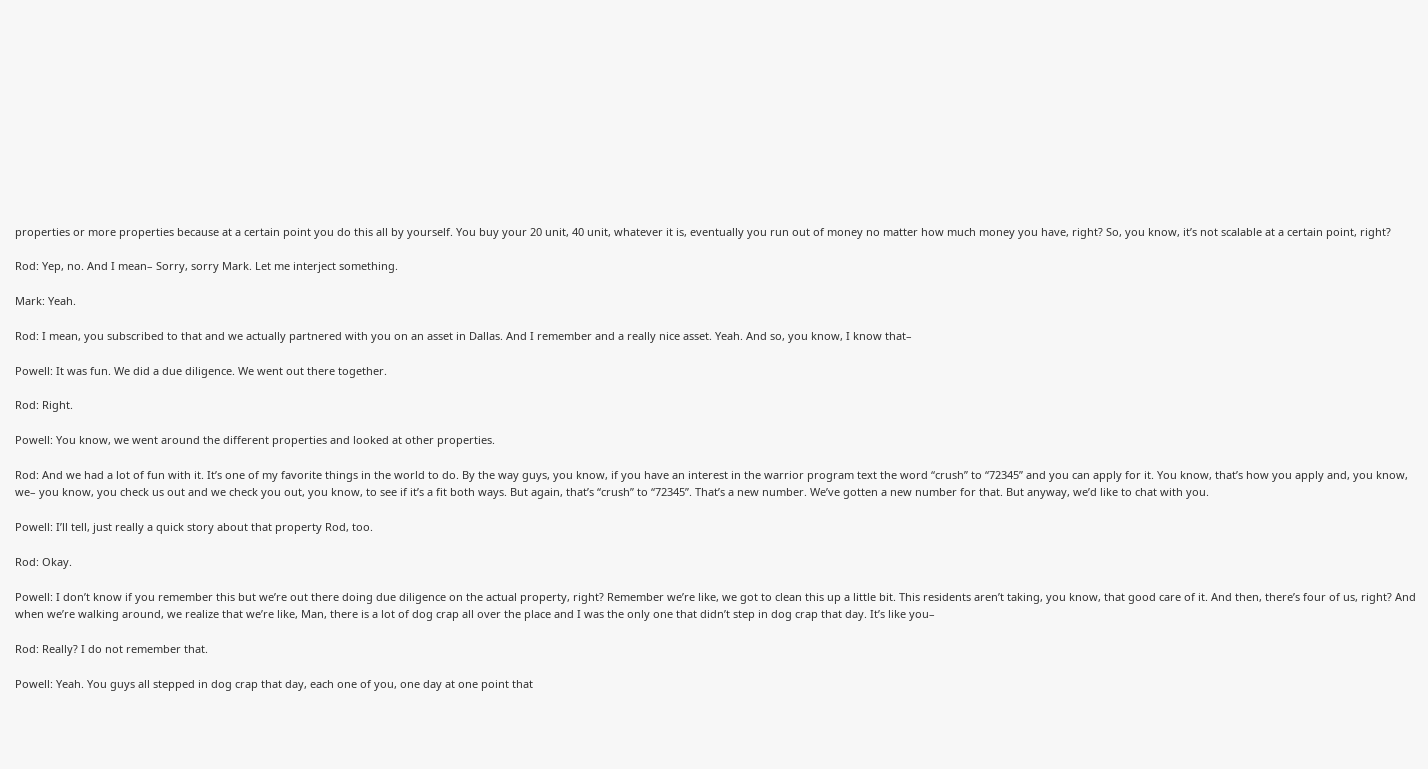properties or more properties because at a certain point you do this all by yourself. You buy your 20 unit, 40 unit, whatever it is, eventually you run out of money no matter how much money you have, right? So, you know, it’s not scalable at a certain point, right?

Rod: Yep, no. And I mean– Sorry, sorry Mark. Let me interject something.

Mark: Yeah.

Rod: I mean, you subscribed to that and we actually partnered with you on an asset in Dallas. And I remember and a really nice asset. Yeah. And so, you know, I know that–

Powell: It was fun. We did a due diligence. We went out there together.

Rod: Right.

Powell: You know, we went around the different properties and looked at other properties.

Rod: And we had a lot of fun with it. It’s one of my favorite things in the world to do. By the way guys, you know, if you have an interest in the warrior program text the word “crush” to “72345” and you can apply for it. You know, that’s how you apply and, you know, we– you know, you check us out and we check you out, you know, to see if it’s a fit both ways. But again, that’s “crush” to “72345”. That’s a new number. We’ve gotten a new number for that. But anyway, we’d like to chat with you.

Powell: I’ll tell, just really a quick story about that property Rod, too.

Rod: Okay.

Powell: I don’t know if you remember this but we’re out there doing due diligence on the actual property, right? Remember we’re like, we got to clean this up a little bit. This residents aren’t taking, you know, that good care of it. And then, there’s four of us, right? And when we’re walking around, we realize that we’re like, Man, there is a lot of dog crap all over the place and I was the only one that didn’t step in dog crap that day. It’s like you–

Rod: Really? I do not remember that.

Powell: Yeah. You guys all stepped in dog crap that day, each one of you, one day at one point that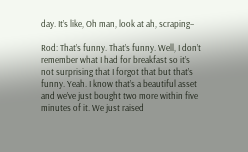day. It’s like, Oh man, look at ah, scraping–

Rod: That’s funny. That’s funny. Well, I don’t remember what I had for breakfast so it’s not surprising that I forgot that but that’s funny. Yeah. I know that’s a beautiful asset and we’ve just bought two more within five minutes of it. We just raised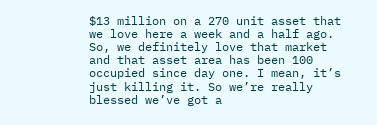$13 million on a 270 unit asset that we love here a week and a half ago. So, we definitely love that market and that asset area has been 100 occupied since day one. I mean, it’s just killing it. So we’re really blessed we’ve got a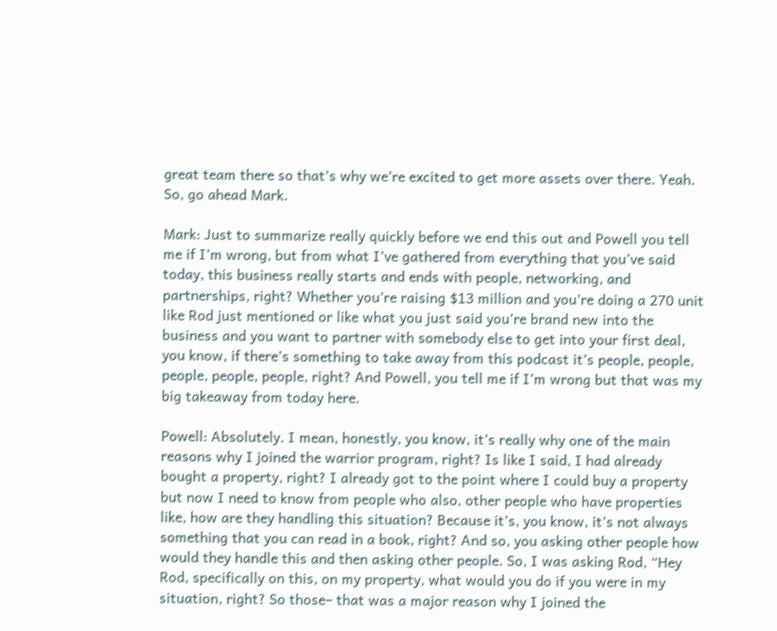great team there so that’s why we’re excited to get more assets over there. Yeah. So, go ahead Mark.

Mark: Just to summarize really quickly before we end this out and Powell you tell me if I’m wrong, but from what I’ve gathered from everything that you’ve said today, this business really starts and ends with people, networking, and partnerships, right? Whether you’re raising $13 million and you’re doing a 270 unit like Rod just mentioned or like what you just said you’re brand new into the business and you want to partner with somebody else to get into your first deal, you know, if there’s something to take away from this podcast it’s people, people, people, people, people, right? And Powell, you tell me if I’m wrong but that was my big takeaway from today here.

Powell: Absolutely. I mean, honestly, you know, it’s really why one of the main reasons why I joined the warrior program, right? Is like I said, I had already bought a property, right? I already got to the point where I could buy a property but now I need to know from people who also, other people who have properties like, how are they handling this situation? Because it’s, you know, it’s not always something that you can read in a book, right? And so, you asking other people how would they handle this and then asking other people. So, I was asking Rod, “Hey Rod, specifically on this, on my property, what would you do if you were in my situation, right? So those– that was a major reason why I joined the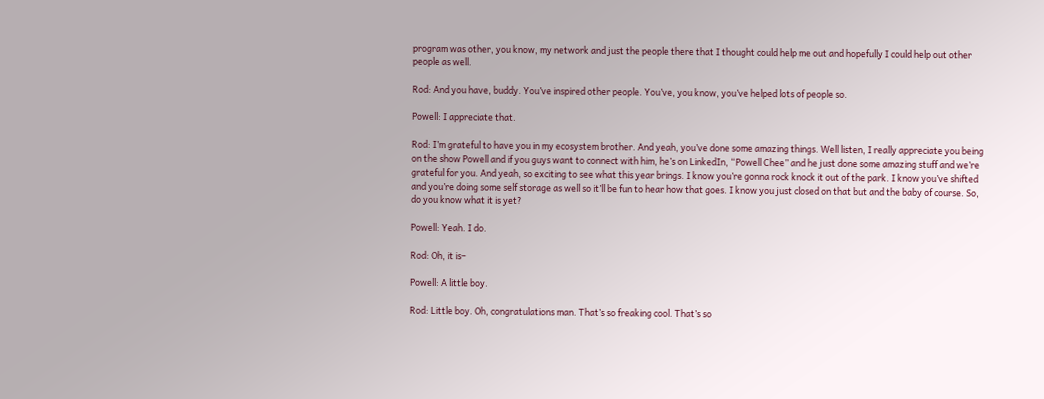program was other, you know, my network and just the people there that I thought could help me out and hopefully I could help out other people as well.

Rod: And you have, buddy. You’ve inspired other people. You’ve, you know, you’ve helped lots of people so.

Powell: I appreciate that.

Rod: I’m grateful to have you in my ecosystem brother. And yeah, you’ve done some amazing things. Well listen, I really appreciate you being on the show Powell and if you guys want to connect with him, he’s on LinkedIn, “Powell Chee” and he just done some amazing stuff and we’re grateful for you. And yeah, so exciting to see what this year brings. I know you’re gonna rock knock it out of the park. I know you’ve shifted and you’re doing some self storage as well so it’ll be fun to hear how that goes. I know you just closed on that but and the baby of course. So, do you know what it is yet?

Powell: Yeah. I do.

Rod: Oh, it is–

Powell: A little boy.

Rod: Little boy. Oh, congratulations man. That’s so freaking cool. That’s so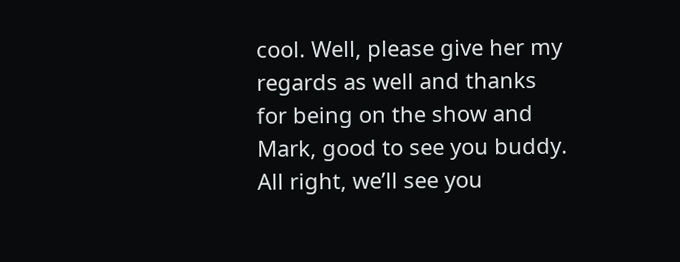cool. Well, please give her my regards as well and thanks for being on the show and Mark, good to see you buddy. All right, we’ll see you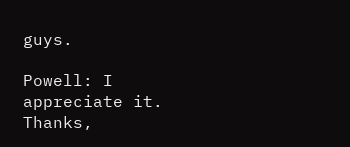guys.

Powell: I appreciate it. Thanks,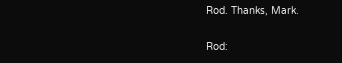Rod. Thanks, Mark.

Rod: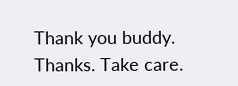Thank you buddy. Thanks. Take care.